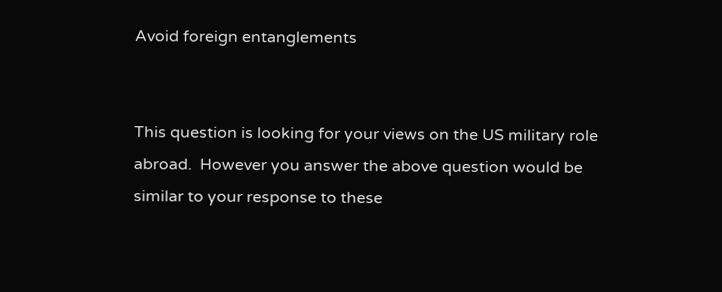Avoid foreign entanglements


This question is looking for your views on the US military role abroad.  However you answer the above question would be similar to your response to these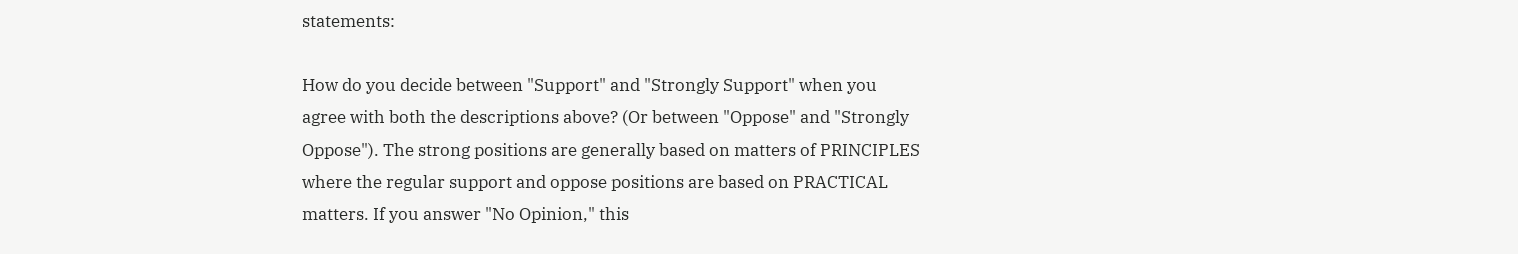statements:

How do you decide between "Support" and "Strongly Support" when you agree with both the descriptions above? (Or between "Oppose" and "Strongly Oppose"). The strong positions are generally based on matters of PRINCIPLES where the regular support and oppose positions are based on PRACTICAL matters. If you answer "No Opinion," this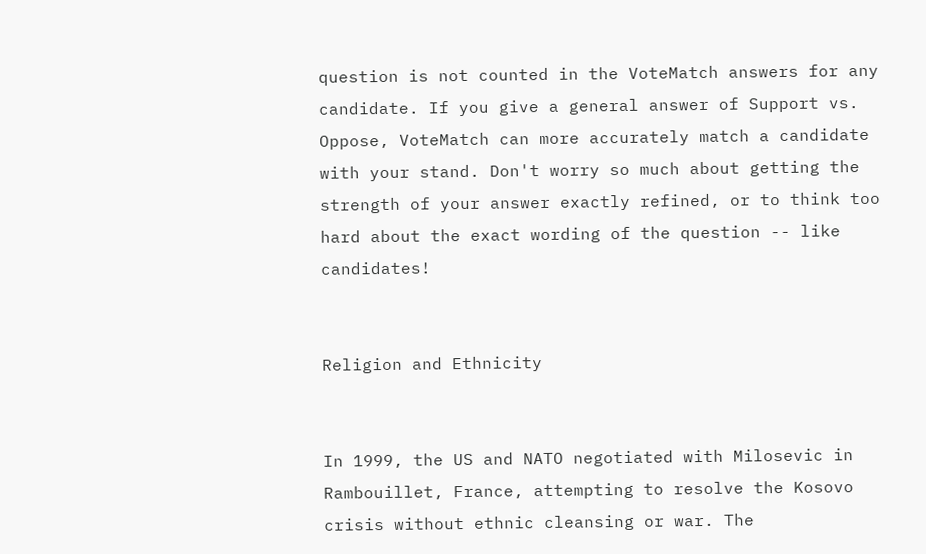question is not counted in the VoteMatch answers for any candidate. If you give a general answer of Support vs. Oppose, VoteMatch can more accurately match a candidate with your stand. Don't worry so much about getting the strength of your answer exactly refined, or to think too hard about the exact wording of the question -- like candidates!


Religion and Ethnicity


In 1999, the US and NATO negotiated with Milosevic in Rambouillet, France, attempting to resolve the Kosovo crisis without ethnic cleansing or war. The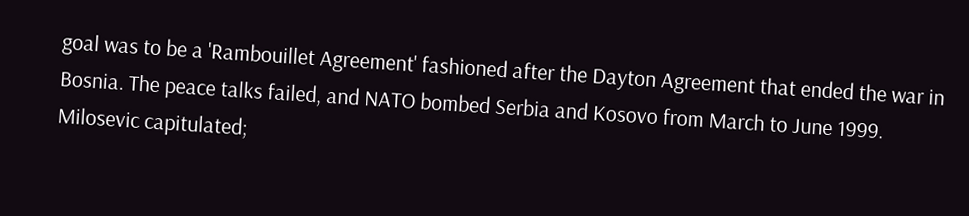goal was to be a 'Rambouillet Agreement' fashioned after the Dayton Agreement that ended the war in Bosnia. The peace talks failed, and NATO bombed Serbia and Kosovo from March to June 1999. Milosevic capitulated;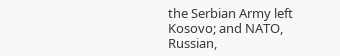the Serbian Army left Kosovo; and NATO, Russian,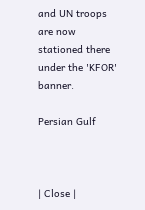and UN troops are now stationed there under the 'KFOR' banner.

Persian Gulf



| Close |